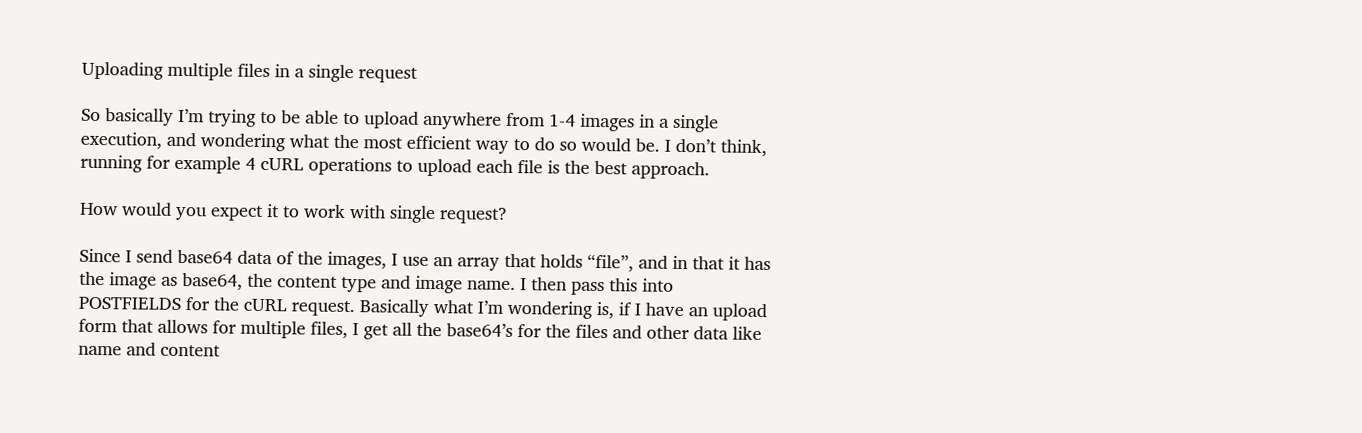Uploading multiple files in a single request

So basically I’m trying to be able to upload anywhere from 1-4 images in a single execution, and wondering what the most efficient way to do so would be. I don’t think, running for example 4 cURL operations to upload each file is the best approach.

How would you expect it to work with single request?

Since I send base64 data of the images, I use an array that holds “file”, and in that it has the image as base64, the content type and image name. I then pass this into POSTFIELDS for the cURL request. Basically what I’m wondering is, if I have an upload form that allows for multiple files, I get all the base64’s for the files and other data like name and content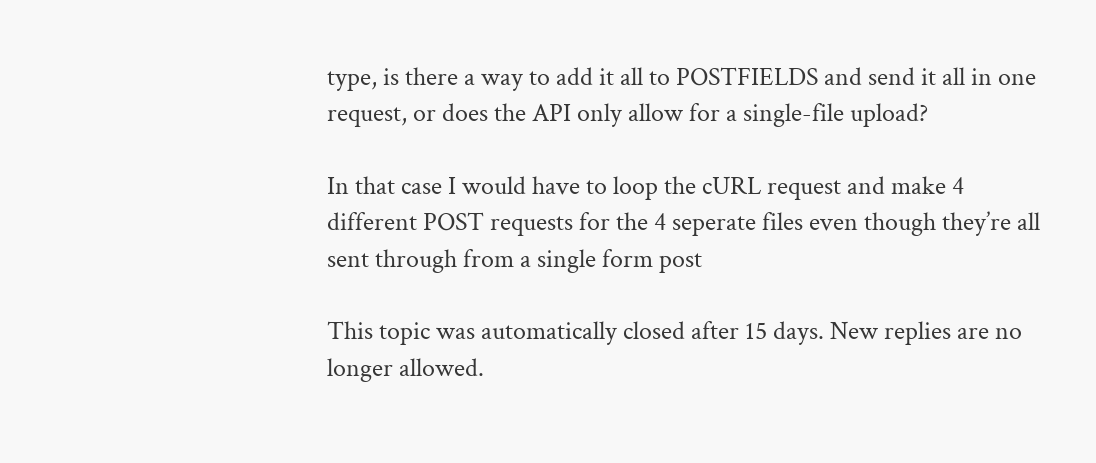type, is there a way to add it all to POSTFIELDS and send it all in one request, or does the API only allow for a single-file upload?

In that case I would have to loop the cURL request and make 4 different POST requests for the 4 seperate files even though they’re all sent through from a single form post

This topic was automatically closed after 15 days. New replies are no longer allowed.